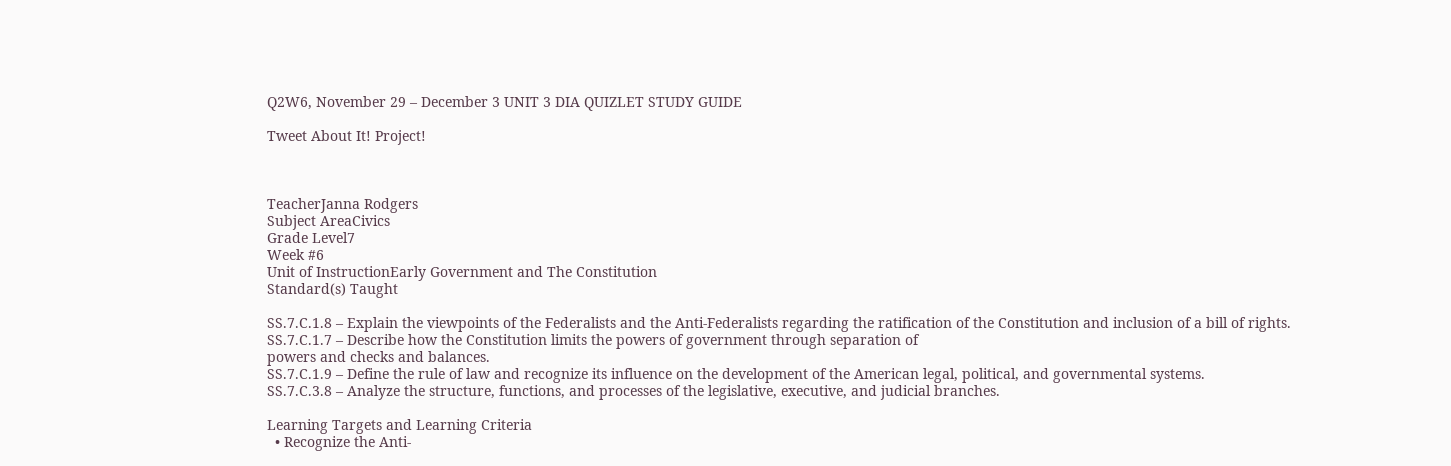Q2W6, November 29 – December 3 UNIT 3 DIA QUIZLET STUDY GUIDE

Tweet About It! Project!



TeacherJanna Rodgers
Subject AreaCivics
Grade Level7
Week #6
Unit of InstructionEarly Government and The Constitution
Standard(s) Taught

SS.7.C.1.8 – Explain the viewpoints of the Federalists and the Anti-Federalists regarding the ratification of the Constitution and inclusion of a bill of rights.
SS.7.C.1.7 – Describe how the Constitution limits the powers of government through separation of
powers and checks and balances.
SS.7.C.1.9 – Define the rule of law and recognize its influence on the development of the American legal, political, and governmental systems.
SS.7.C.3.8 – Analyze the structure, functions, and processes of the legislative, executive, and judicial branches.

Learning Targets and Learning Criteria
  • Recognize the Anti-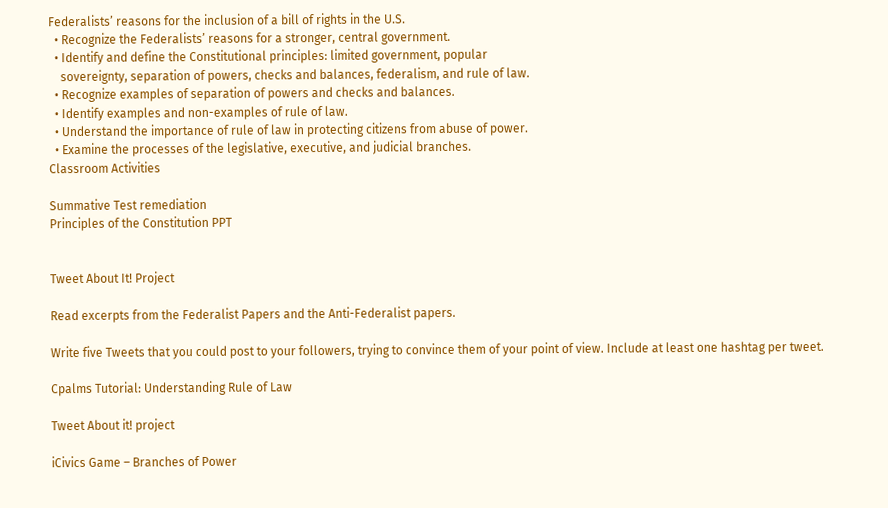Federalists’ reasons for the inclusion of a bill of rights in the U.S.
  • Recognize the Federalists’ reasons for a stronger, central government.
  • Identify and define the Constitutional principles: limited government, popular
    sovereignty, separation of powers, checks and balances, federalism, and rule of law.
  • Recognize examples of separation of powers and checks and balances.
  • Identify examples and non-examples of rule of law.
  • Understand the importance of rule of law in protecting citizens from abuse of power.
  • Examine the processes of the legislative, executive, and judicial branches.
Classroom Activities

Summative Test remediation
Principles of the Constitution PPT


Tweet About It! Project

Read excerpts from the Federalist Papers and the Anti-Federalist papers.

Write five Tweets that you could post to your followers, trying to convince them of your point of view. Include at least one hashtag per tweet.

Cpalms Tutorial: Understanding Rule of Law

Tweet About it! project

iCivics Game – Branches of Power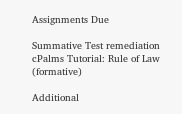Assignments Due

Summative Test remediation
cPalms Tutorial: Rule of Law (formative)

Additional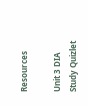Resources

Unit 3 DIA Study Quizlet